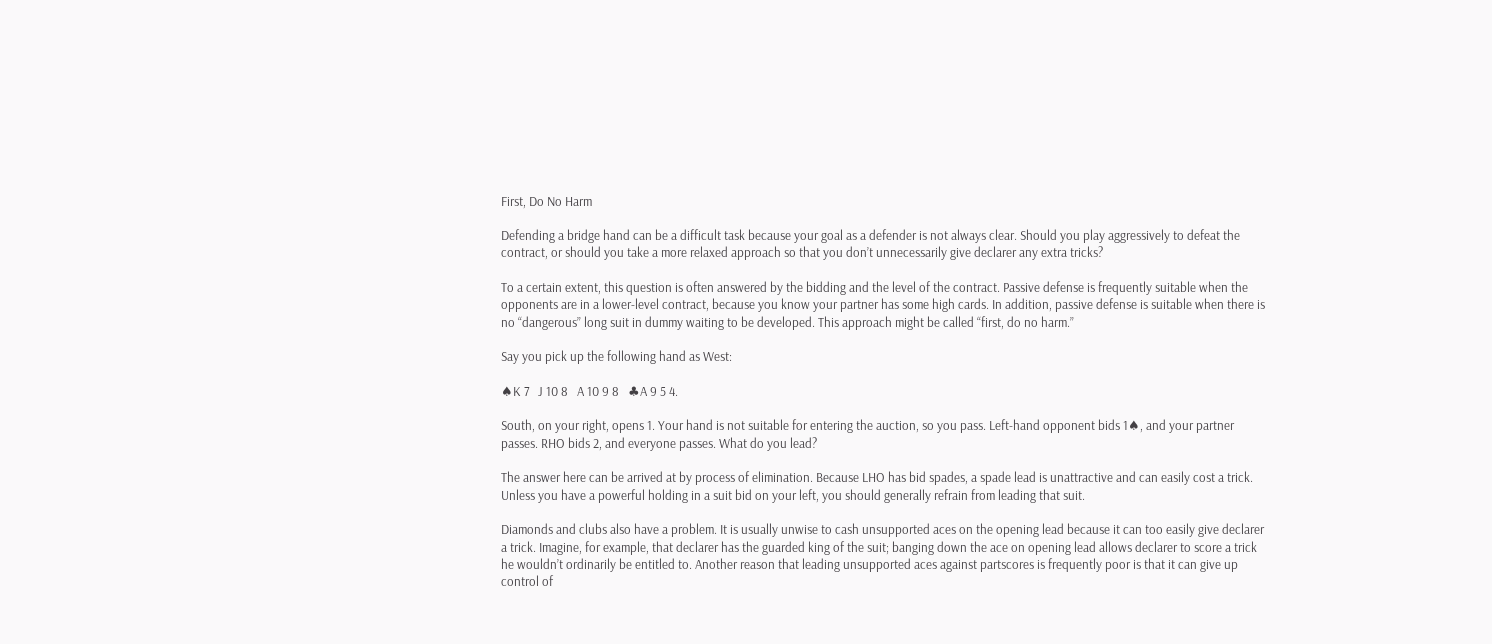First, Do No Harm

Defending a bridge hand can be a difficult task because your goal as a defender is not always clear. Should you play aggressively to defeat the contract, or should you take a more relaxed approach so that you don’t unnecessarily give declarer any extra tricks?

To a certain extent, this question is often answered by the bidding and the level of the contract. Passive defense is frequently suitable when the opponents are in a lower-level contract, because you know your partner has some high cards. In addition, passive defense is suitable when there is no “dangerous” long suit in dummy waiting to be developed. This approach might be called “first, do no harm.”

Say you pick up the following hand as West:

♠K 7   J 10 8   A 10 9 8   ♣A 9 5 4.

South, on your right, opens 1. Your hand is not suitable for entering the auction, so you pass. Left-hand opponent bids 1♠, and your partner passes. RHO bids 2, and everyone passes. What do you lead?

The answer here can be arrived at by process of elimination. Because LHO has bid spades, a spade lead is unattractive and can easily cost a trick. Unless you have a powerful holding in a suit bid on your left, you should generally refrain from leading that suit.

Diamonds and clubs also have a problem. It is usually unwise to cash unsupported aces on the opening lead because it can too easily give declarer a trick. Imagine, for example, that declarer has the guarded king of the suit; banging down the ace on opening lead allows declarer to score a trick he wouldn’t ordinarily be entitled to. Another reason that leading unsupported aces against partscores is frequently poor is that it can give up control of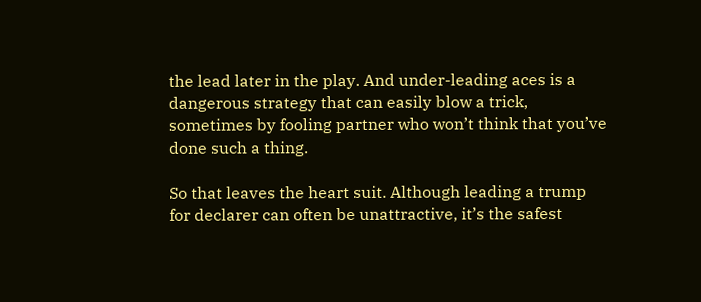the lead later in the play. And under-leading aces is a dangerous strategy that can easily blow a trick, sometimes by fooling partner who won’t think that you’ve done such a thing.

So that leaves the heart suit. Although leading a trump for declarer can often be unattractive, it’s the safest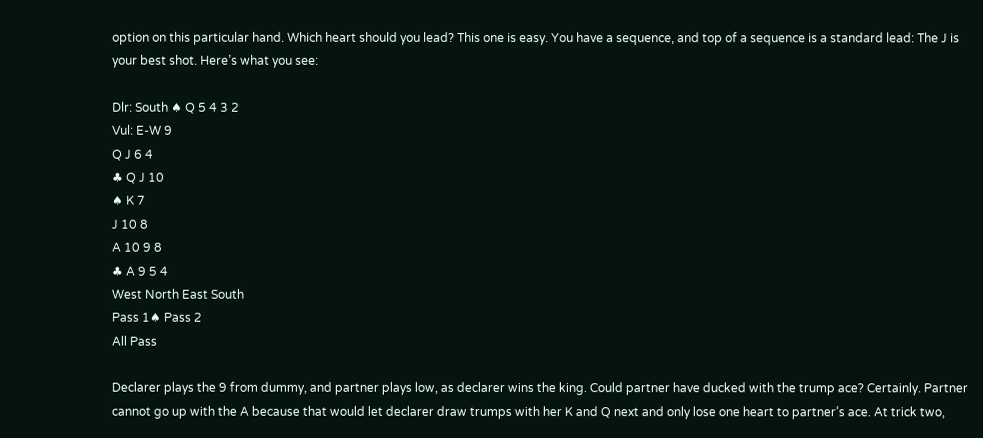option on this particular hand. Which heart should you lead? This one is easy. You have a sequence, and top of a sequence is a standard lead: The J is your best shot. Here’s what you see:

Dlr: South ♠ Q 5 4 3 2
Vul: E-W 9
Q J 6 4
♣ Q J 10
♠ K 7
J 10 8
A 10 9 8
♣ A 9 5 4
West North East South
Pass 1♠ Pass 2
All Pass

Declarer plays the 9 from dummy, and partner plays low, as declarer wins the king. Could partner have ducked with the trump ace? Certainly. Partner cannot go up with the A because that would let declarer draw trumps with her K and Q next and only lose one heart to partner’s ace. At trick two,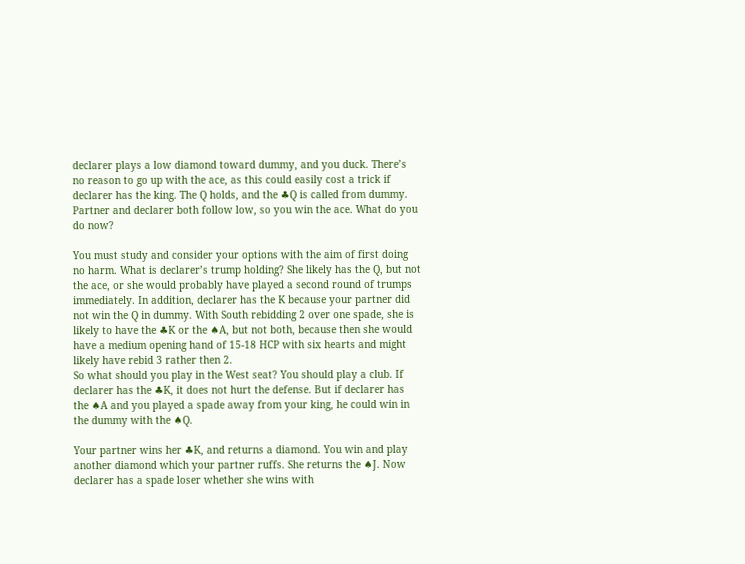declarer plays a low diamond toward dummy, and you duck. There’s no reason to go up with the ace, as this could easily cost a trick if declarer has the king. The Q holds, and the ♣Q is called from dummy. Partner and declarer both follow low, so you win the ace. What do you do now?

You must study and consider your options with the aim of first doing no harm. What is declarer’s trump holding? She likely has the Q, but not the ace, or she would probably have played a second round of trumps immediately. In addition, declarer has the K because your partner did not win the Q in dummy. With South rebidding 2 over one spade, she is likely to have the ♣K or the ♠A, but not both, because then she would have a medium opening hand of 15-18 HCP with six hearts and might likely have rebid 3 rather then 2.
So what should you play in the West seat? You should play a club. If declarer has the ♣K, it does not hurt the defense. But if declarer has the ♠A and you played a spade away from your king, he could win in the dummy with the ♠Q.

Your partner wins her ♣K, and returns a diamond. You win and play another diamond which your partner ruffs. She returns the ♠J. Now declarer has a spade loser whether she wins with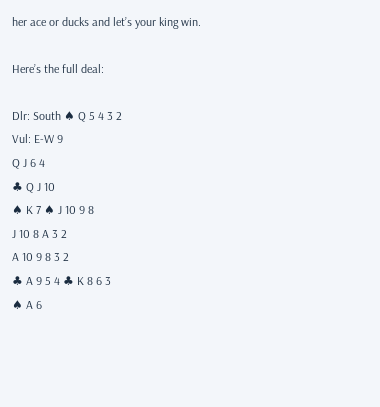her ace or ducks and let’s your king win.

Here’s the full deal:

Dlr: South ♠ Q 5 4 3 2
Vul: E-W 9
Q J 6 4
♣ Q J 10
♠ K 7 ♠ J 10 9 8
J 10 8 A 3 2
A 10 9 8 3 2
♣ A 9 5 4 ♣ K 8 6 3
♠ A 6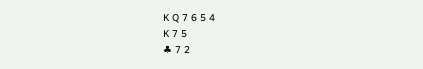K Q 7 6 5 4
K 7 5
♣ 7 2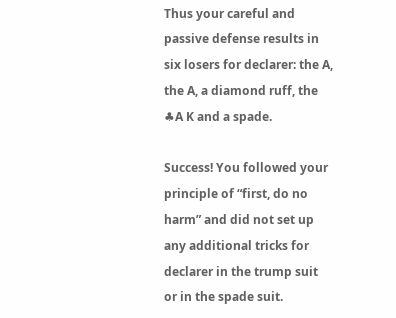Thus your careful and passive defense results in six losers for declarer: the A, the A, a diamond ruff, the ♣A K and a spade.

Success! You followed your principle of “first, do no harm” and did not set up any additional tricks for declarer in the trump suit or in the spade suit.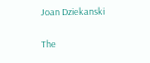Joan Dziekanski

The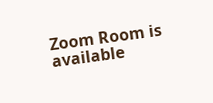Zoom Room is available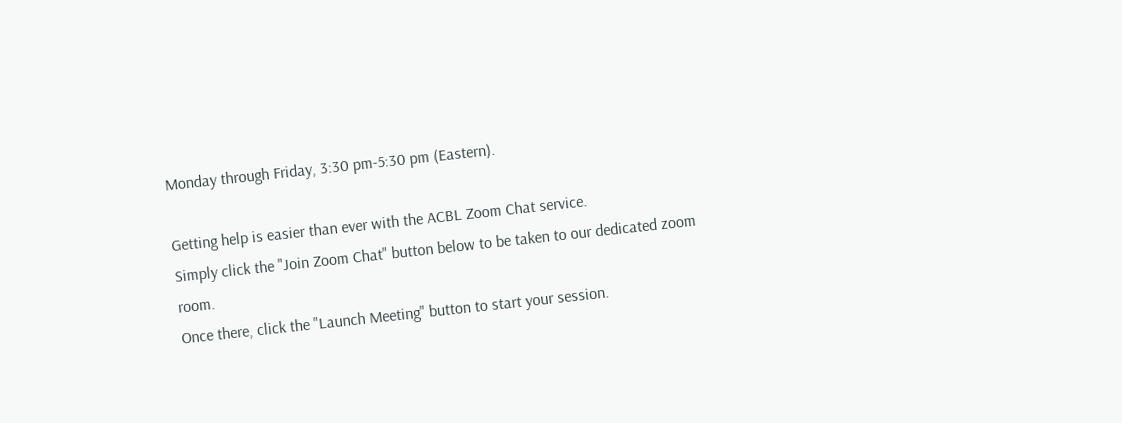Monday through Friday, 3:30 pm-5:30 pm (Eastern).

Getting help is easier than ever with the ACBL Zoom Chat service.
Simply click the "Join Zoom Chat" button below to be taken to our dedicated zoom room.
Once there, click the "Launch Meeting" button to start your session.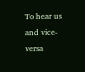To hear us and vice-versa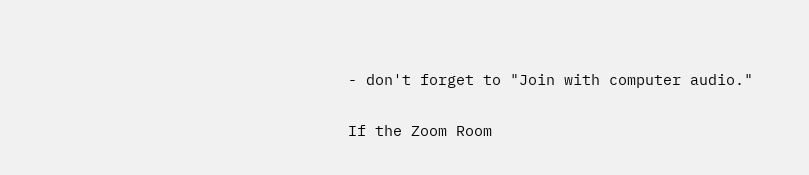- don't forget to "Join with computer audio."

If the Zoom Room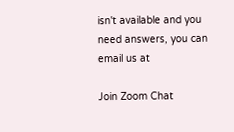isn't available and you need answers, you can email us at

Join Zoom Chat